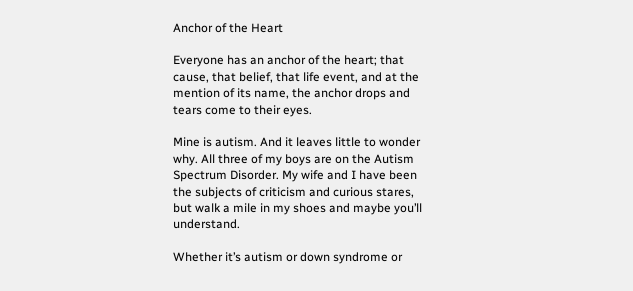Anchor of the Heart

Everyone has an anchor of the heart; that cause, that belief, that life event, and at the mention of its name, the anchor drops and tears come to their eyes.

Mine is autism. And it leaves little to wonder why. All three of my boys are on the Autism Spectrum Disorder. My wife and I have been the subjects of criticism and curious stares, but walk a mile in my shoes and maybe you’ll understand.

Whether it’s autism or down syndrome or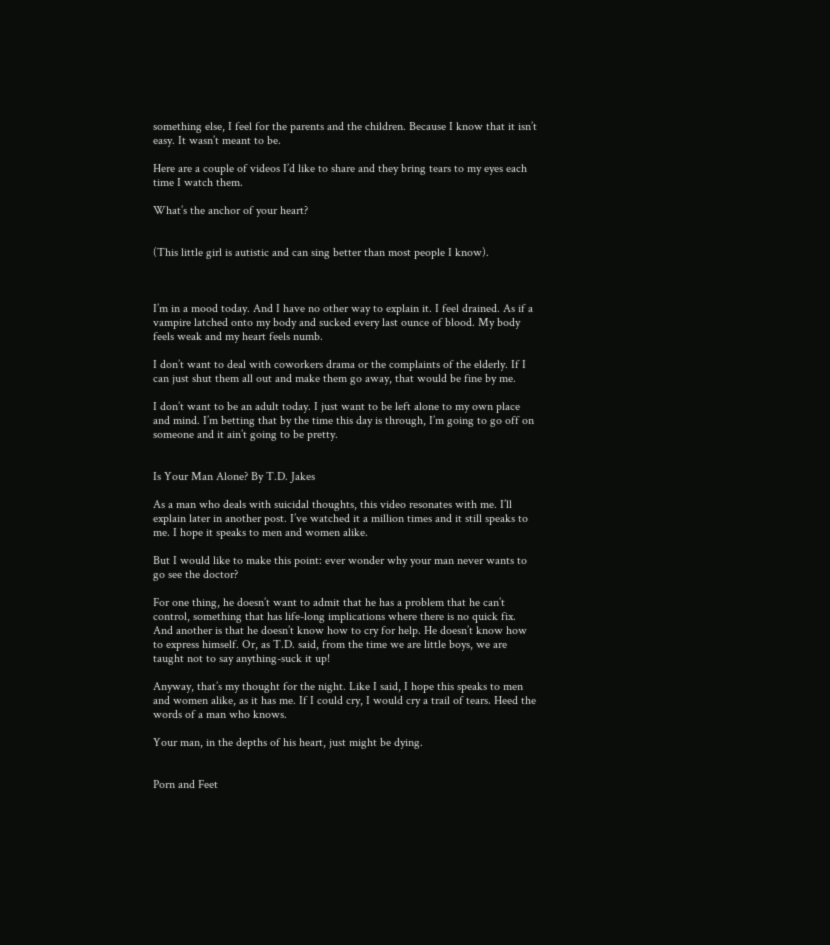something else, I feel for the parents and the children. Because I know that it isn’t easy. It wasn’t meant to be.

Here are a couple of videos I’d like to share and they bring tears to my eyes each time I watch them.

What’s the anchor of your heart?


(This little girl is autistic and can sing better than most people I know).



I’m in a mood today. And I have no other way to explain it. I feel drained. As if a vampire latched onto my body and sucked every last ounce of blood. My body feels weak and my heart feels numb.

I don’t want to deal with coworkers drama or the complaints of the elderly. If I can just shut them all out and make them go away, that would be fine by me.

I don’t want to be an adult today. I just want to be left alone to my own place and mind. I’m betting that by the time this day is through, I’m going to go off on someone and it ain’t going to be pretty.


Is Your Man Alone? By T.D. Jakes

As a man who deals with suicidal thoughts, this video resonates with me. I’ll explain later in another post. I’ve watched it a million times and it still speaks to me. I hope it speaks to men and women alike.

But I would like to make this point: ever wonder why your man never wants to go see the doctor?

For one thing, he doesn’t want to admit that he has a problem that he can’t control, something that has life-long implications where there is no quick fix. And another is that he doesn’t know how to cry for help. He doesn’t know how to express himself. Or, as T.D. said, from the time we are little boys, we are taught not to say anything-suck it up!

Anyway, that’s my thought for the night. Like I said, I hope this speaks to men and women alike, as it has me. If I could cry, I would cry a trail of tears. Heed the words of a man who knows.

Your man, in the depths of his heart, just might be dying.


Porn and Feet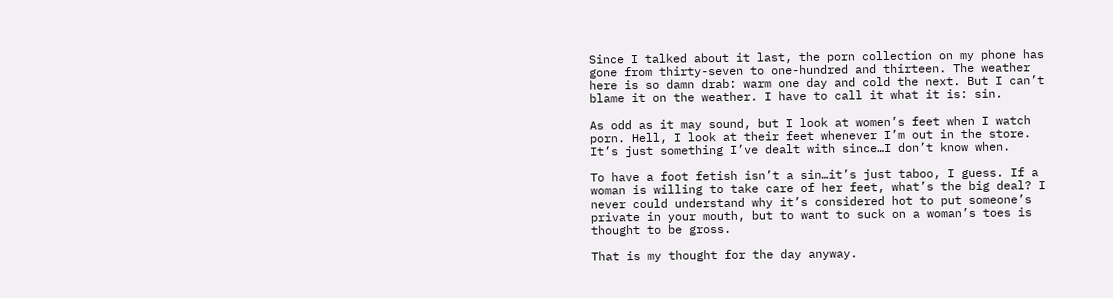Since I talked about it last, the porn collection on my phone has gone from thirty-seven to one-hundred and thirteen. The weather here is so damn drab: warm one day and cold the next. But I can’t blame it on the weather. I have to call it what it is: sin.

As odd as it may sound, but I look at women’s feet when I watch porn. Hell, I look at their feet whenever I’m out in the store. It’s just something I’ve dealt with since…I don’t know when.

To have a foot fetish isn’t a sin…it’s just taboo, I guess. If a woman is willing to take care of her feet, what’s the big deal? I never could understand why it’s considered hot to put someone’s private in your mouth, but to want to suck on a woman’s toes is thought to be gross.

That is my thought for the day anyway.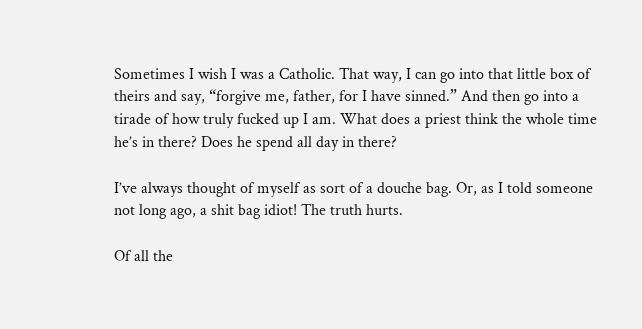Sometimes I wish I was a Catholic. That way, I can go into that little box of theirs and say, “forgive me, father, for I have sinned.” And then go into a tirade of how truly fucked up I am. What does a priest think the whole time he’s in there? Does he spend all day in there?

I’ve always thought of myself as sort of a douche bag. Or, as I told someone not long ago, a shit bag idiot! The truth hurts.

Of all the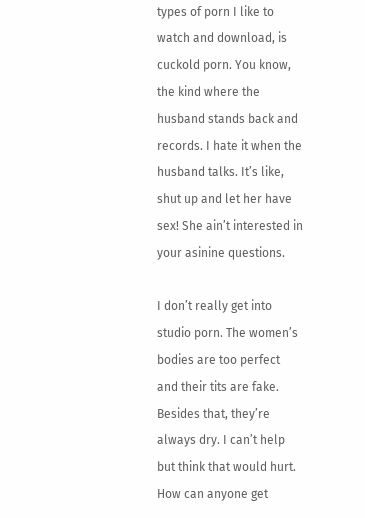types of porn I like to watch and download, is cuckold porn. You know, the kind where the husband stands back and records. I hate it when the husband talks. It’s like, shut up and let her have sex! She ain’t interested in your asinine questions.

I don’t really get into studio porn. The women’s bodies are too perfect and their tits are fake. Besides that, they’re always dry. I can’t help but think that would hurt. How can anyone get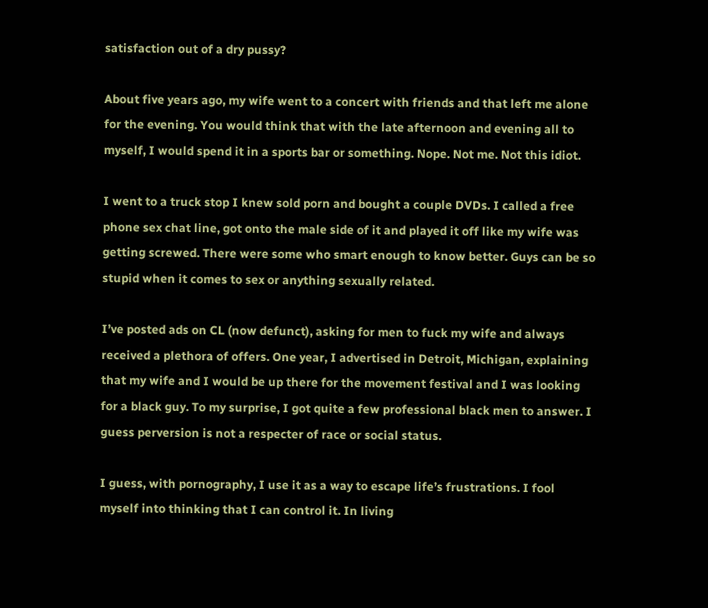satisfaction out of a dry pussy?

About five years ago, my wife went to a concert with friends and that left me alone for the evening. You would think that with the late afternoon and evening all to myself, I would spend it in a sports bar or something. Nope. Not me. Not this idiot.

I went to a truck stop I knew sold porn and bought a couple DVDs. I called a free phone sex chat line, got onto the male side of it and played it off like my wife was getting screwed. There were some who smart enough to know better. Guys can be so stupid when it comes to sex or anything sexually related.

I’ve posted ads on CL (now defunct), asking for men to fuck my wife and always received a plethora of offers. One year, I advertised in Detroit, Michigan, explaining that my wife and I would be up there for the movement festival and I was looking for a black guy. To my surprise, I got quite a few professional black men to answer. I guess perversion is not a respecter of race or social status.

I guess, with pornography, I use it as a way to escape life’s frustrations. I fool myself into thinking that I can control it. In living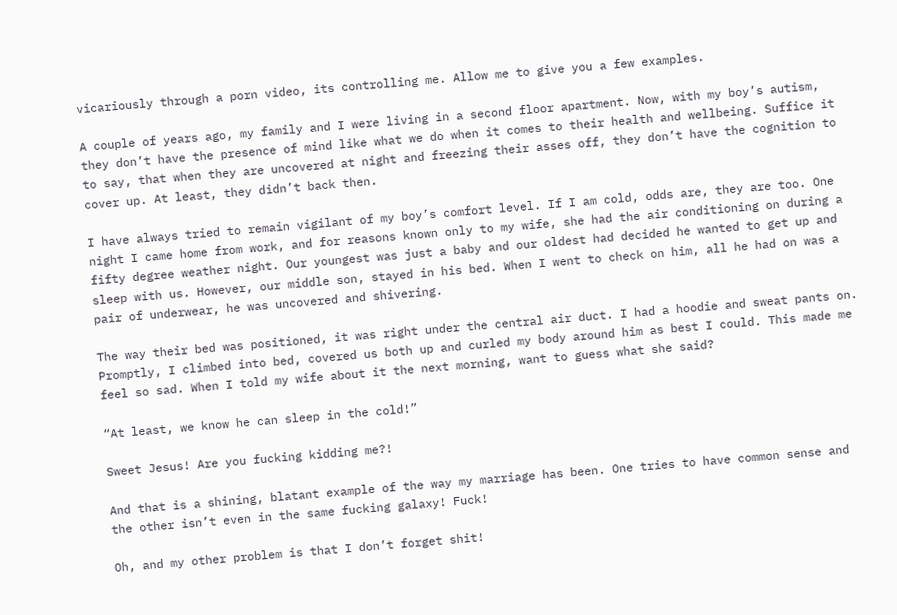vicariously through a porn video, its controlling me. Allow me to give you a few examples.

A couple of years ago, my family and I were living in a second floor apartment. Now, with my boy’s autism, they don’t have the presence of mind like what we do when it comes to their health and wellbeing. Suffice it to say, that when they are uncovered at night and freezing their asses off, they don’t have the cognition to cover up. At least, they didn’t back then.

I have always tried to remain vigilant of my boy’s comfort level. If I am cold, odds are, they are too. One night I came home from work, and for reasons known only to my wife, she had the air conditioning on during a fifty degree weather night. Our youngest was just a baby and our oldest had decided he wanted to get up and sleep with us. However, our middle son, stayed in his bed. When I went to check on him, all he had on was a pair of underwear, he was uncovered and shivering.

The way their bed was positioned, it was right under the central air duct. I had a hoodie and sweat pants on. Promptly, I climbed into bed, covered us both up and curled my body around him as best I could. This made me feel so sad. When I told my wife about it the next morning, want to guess what she said?

“At least, we know he can sleep in the cold!”

Sweet Jesus! Are you fucking kidding me?!

And that is a shining, blatant example of the way my marriage has been. One tries to have common sense and the other isn’t even in the same fucking galaxy! Fuck!

Oh, and my other problem is that I don’t forget shit!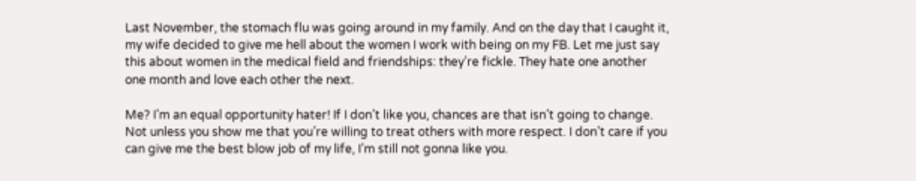Last November, the stomach flu was going around in my family. And on the day that I caught it, my wife decided to give me hell about the women I work with being on my FB. Let me just say this about women in the medical field and friendships: they’re fickle. They hate one another one month and love each other the next.

Me? I’m an equal opportunity hater! If I don’t like you, chances are that isn’t going to change. Not unless you show me that you’re willing to treat others with more respect. I don’t care if you can give me the best blow job of my life, I’m still not gonna like you.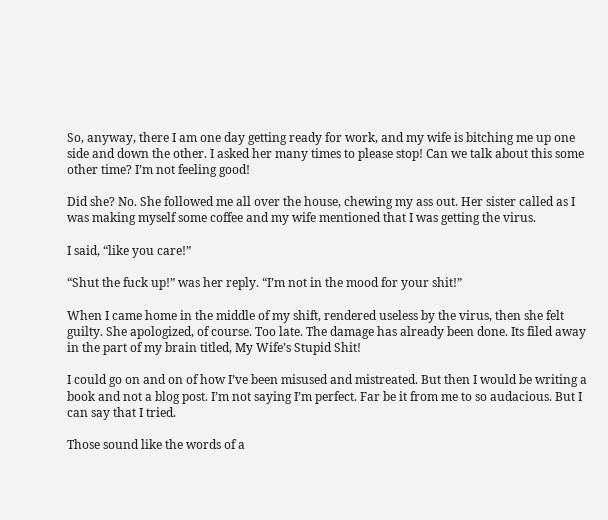So, anyway, there I am one day getting ready for work, and my wife is bitching me up one side and down the other. I asked her many times to please stop! Can we talk about this some other time? I’m not feeling good!

Did she? No. She followed me all over the house, chewing my ass out. Her sister called as I was making myself some coffee and my wife mentioned that I was getting the virus.

I said, “like you care!”

“Shut the fuck up!” was her reply. “I’m not in the mood for your shit!”

When I came home in the middle of my shift, rendered useless by the virus, then she felt guilty. She apologized, of course. Too late. The damage has already been done. Its filed away in the part of my brain titled, My Wife’s Stupid Shit!

I could go on and on of how I’ve been misused and mistreated. But then I would be writing a book and not a blog post. I’m not saying I’m perfect. Far be it from me to so audacious. But I can say that I tried.

Those sound like the words of a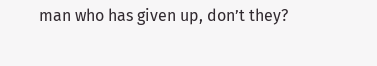man who has given up, don’t they?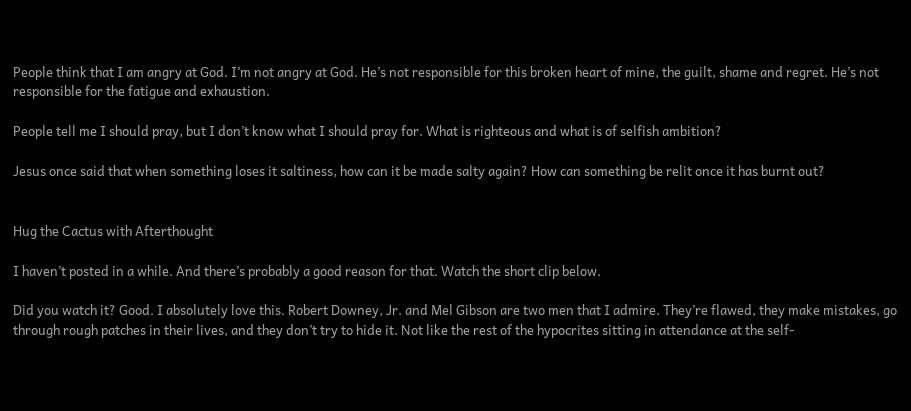People think that I am angry at God. I’m not angry at God. He’s not responsible for this broken heart of mine, the guilt, shame and regret. He’s not responsible for the fatigue and exhaustion.

People tell me I should pray, but I don’t know what I should pray for. What is righteous and what is of selfish ambition?

Jesus once said that when something loses it saltiness, how can it be made salty again? How can something be relit once it has burnt out?


Hug the Cactus with Afterthought

I haven’t posted in a while. And there’s probably a good reason for that. Watch the short clip below.

Did you watch it? Good. I absolutely love this. Robert Downey, Jr. and Mel Gibson are two men that I admire. They’re flawed, they make mistakes, go through rough patches in their lives, and they don’t try to hide it. Not like the rest of the hypocrites sitting in attendance at the self-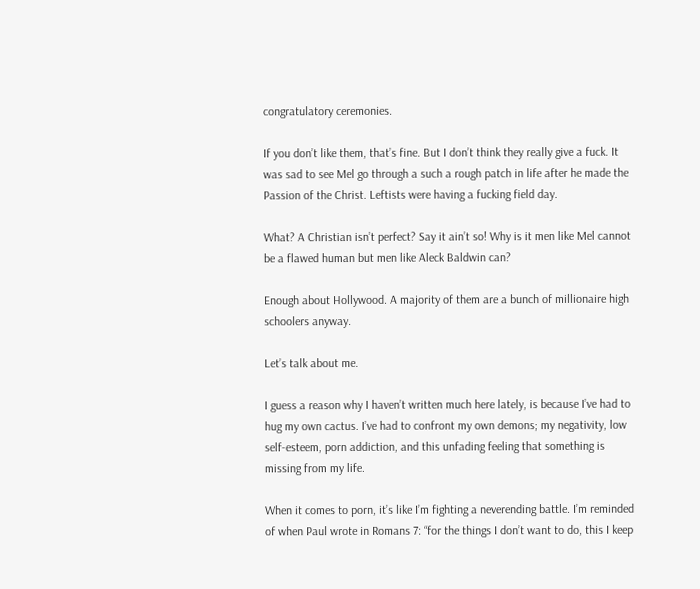congratulatory ceremonies.

If you don’t like them, that’s fine. But I don’t think they really give a fuck. It was sad to see Mel go through a such a rough patch in life after he made the Passion of the Christ. Leftists were having a fucking field day.

What? A Christian isn’t perfect? Say it ain’t so! Why is it men like Mel cannot be a flawed human but men like Aleck Baldwin can?

Enough about Hollywood. A majority of them are a bunch of millionaire high schoolers anyway.

Let’s talk about me.

I guess a reason why I haven’t written much here lately, is because I’ve had to hug my own cactus. I’ve had to confront my own demons; my negativity, low self-esteem, porn addiction, and this unfading feeling that something is missing from my life.

When it comes to porn, it’s like I’m fighting a neverending battle. I’m reminded of when Paul wrote in Romans 7: “for the things I don’t want to do, this I keep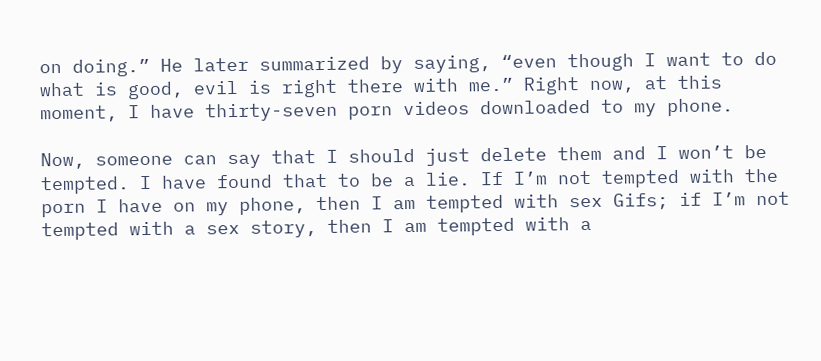on doing.” He later summarized by saying, “even though I want to do what is good, evil is right there with me.” Right now, at this moment, I have thirty-seven porn videos downloaded to my phone.

Now, someone can say that I should just delete them and I won’t be tempted. I have found that to be a lie. If I’m not tempted with the porn I have on my phone, then I am tempted with sex Gifs; if I’m not tempted with a sex story, then I am tempted with a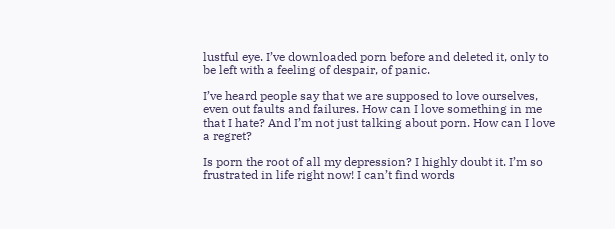lustful eye. I’ve downloaded porn before and deleted it, only to be left with a feeling of despair, of panic.

I’ve heard people say that we are supposed to love ourselves, even out faults and failures. How can I love something in me that I hate? And I’m not just talking about porn. How can I love a regret?

Is porn the root of all my depression? I highly doubt it. I’m so frustrated in life right now! I can’t find words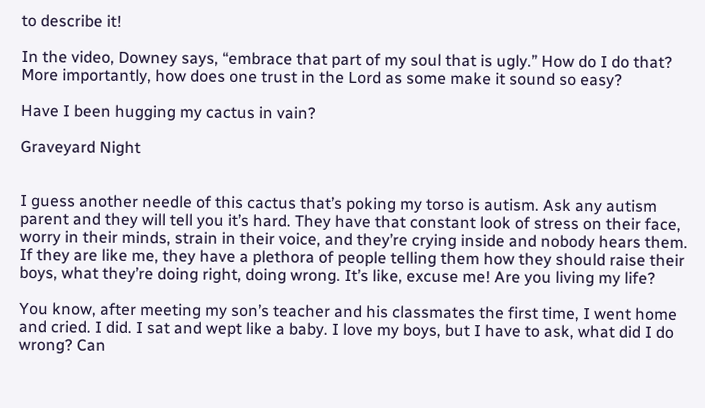to describe it!

In the video, Downey says, “embrace that part of my soul that is ugly.” How do I do that? More importantly, how does one trust in the Lord as some make it sound so easy?

Have I been hugging my cactus in vain?

Graveyard Night


I guess another needle of this cactus that’s poking my torso is autism. Ask any autism parent and they will tell you it’s hard. They have that constant look of stress on their face, worry in their minds, strain in their voice, and they’re crying inside and nobody hears them. If they are like me, they have a plethora of people telling them how they should raise their boys, what they’re doing right, doing wrong. It’s like, excuse me! Are you living my life?

You know, after meeting my son’s teacher and his classmates the first time, I went home and cried. I did. I sat and wept like a baby. I love my boys, but I have to ask, what did I do wrong? Can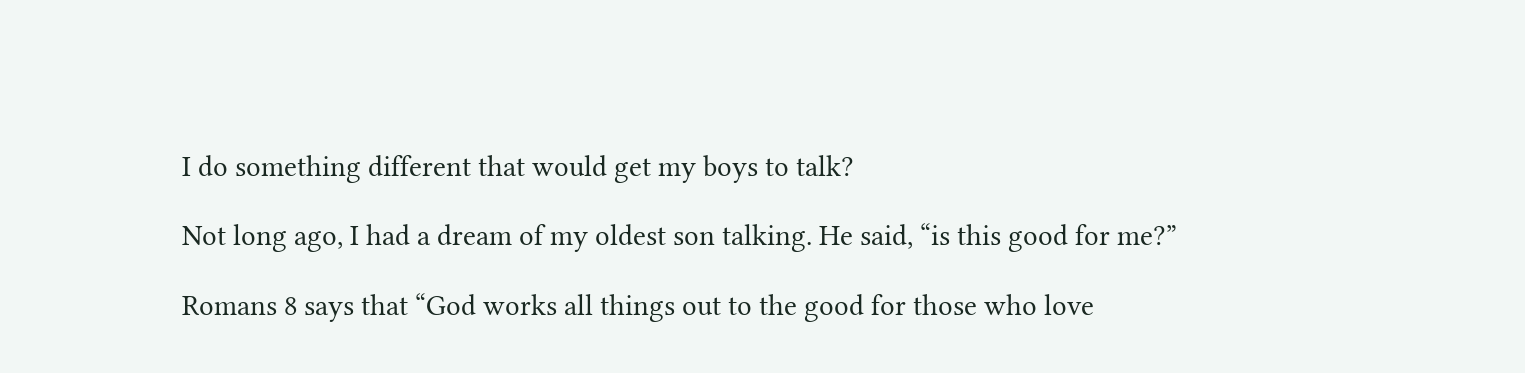I do something different that would get my boys to talk?

Not long ago, I had a dream of my oldest son talking. He said, “is this good for me?”

Romans 8 says that “God works all things out to the good for those who love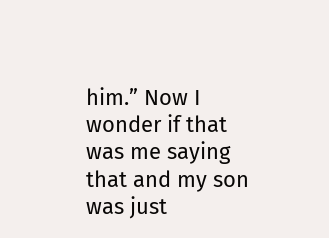him.” Now I wonder if that was me saying that and my son was just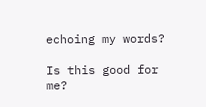echoing my words?

Is this good for me?